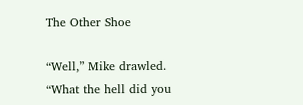The Other Shoe

“Well,” Mike drawled. “What the hell did you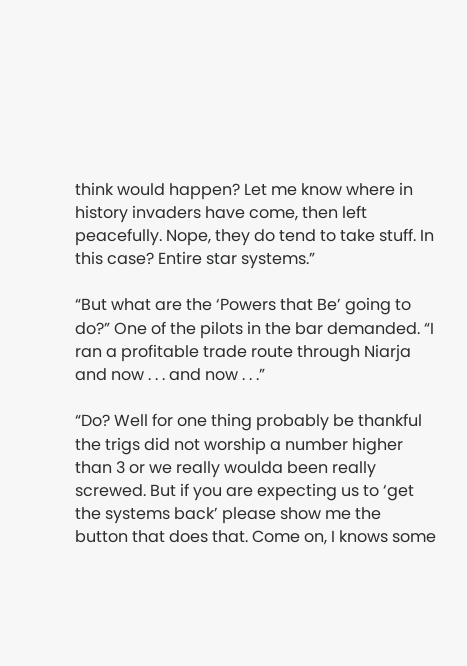think would happen? Let me know where in history invaders have come, then left peacefully. Nope, they do tend to take stuff. In this case? Entire star systems.”

“But what are the ‘Powers that Be’ going to do?” One of the pilots in the bar demanded. “I ran a profitable trade route through Niarja and now . . . and now . . .”

“Do? Well for one thing probably be thankful the trigs did not worship a number higher than 3 or we really woulda been really screwed. But if you are expecting us to ‘get the systems back’ please show me the button that does that. Come on, I knows some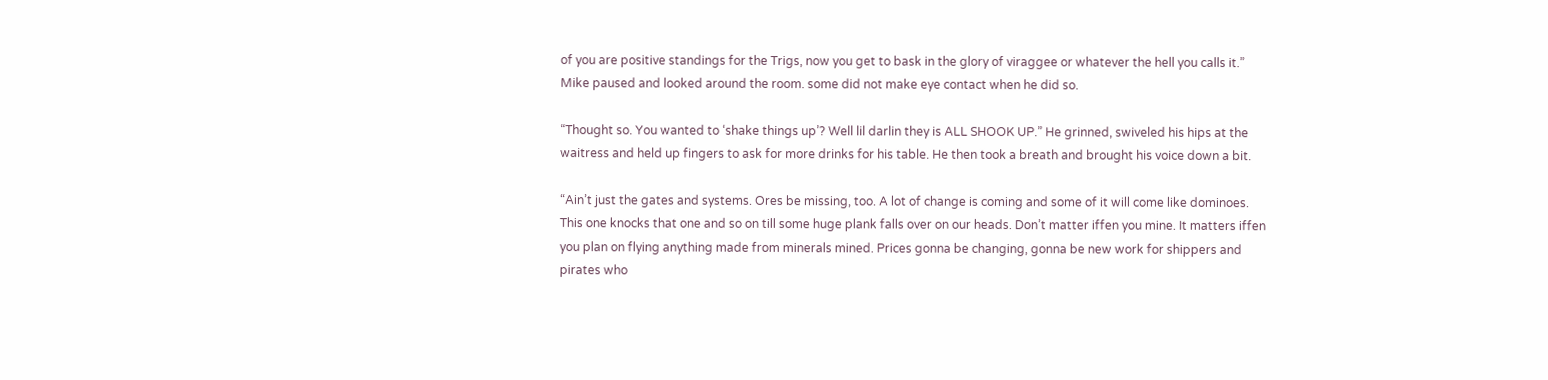of you are positive standings for the Trigs, now you get to bask in the glory of viraggee or whatever the hell you calls it.” Mike paused and looked around the room. some did not make eye contact when he did so.

“Thought so. You wanted to ‘shake things up’? Well lil darlin they is ALL SHOOK UP.” He grinned, swiveled his hips at the waitress and held up fingers to ask for more drinks for his table. He then took a breath and brought his voice down a bit.

“Ain’t just the gates and systems. Ores be missing, too. A lot of change is coming and some of it will come like dominoes. This one knocks that one and so on till some huge plank falls over on our heads. Don’t matter iffen you mine. It matters iffen you plan on flying anything made from minerals mined. Prices gonna be changing, gonna be new work for shippers and pirates who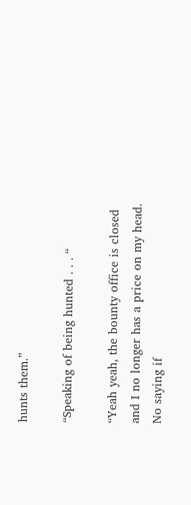hunts them.”

“Speaking of being hunted . . . “

“Yeah yeah, the bounty office is closed and I no longer has a price on my head. No saying if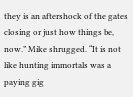they is an aftershock of the gates closing or just how things be, now.” Mike shrugged. “It is not like hunting immortals was a paying gig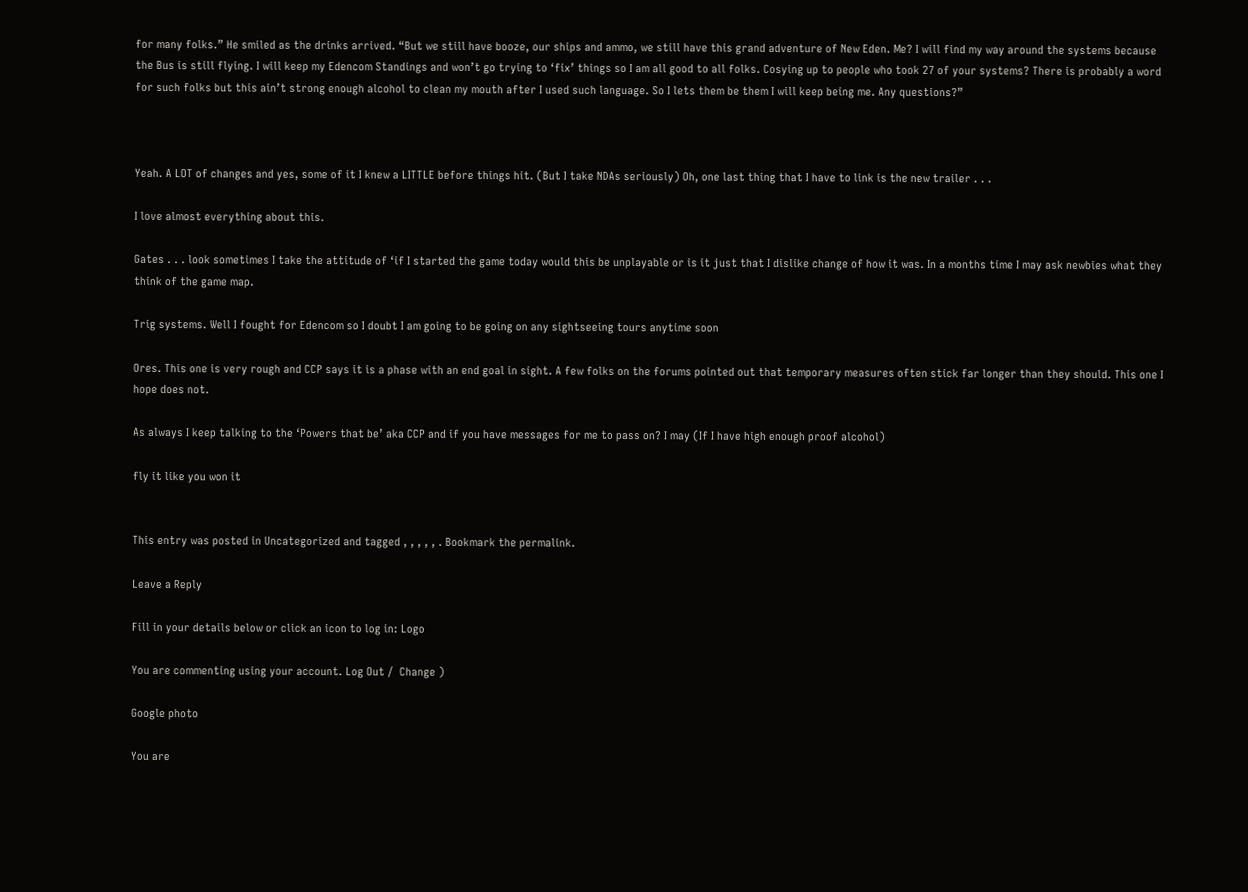for many folks.” He smiled as the drinks arrived. “But we still have booze, our ships and ammo, we still have this grand adventure of New Eden. Me? I will find my way around the systems because the Bus is still flying. I will keep my Edencom Standings and won’t go trying to ‘fix’ things so I am all good to all folks. Cosying up to people who took 27 of your systems? There is probably a word for such folks but this ain’t strong enough alcohol to clean my mouth after I used such language. So I lets them be them I will keep being me. Any questions?”



Yeah. A LOT of changes and yes, some of it I knew a LITTLE before things hit. (But I take NDAs seriously) Oh, one last thing that I have to link is the new trailer . . .

I love almost everything about this.

Gates . . . look sometimes I take the attitude of ‘if I started the game today would this be unplayable or is it just that I dislike change of how it was. In a months time I may ask newbies what they think of the game map.

Trig systems. Well I fought for Edencom so I doubt I am going to be going on any sightseeing tours anytime soon

Ores. This one is very rough and CCP says it is a phase with an end goal in sight. A few folks on the forums pointed out that temporary measures often stick far longer than they should. This one I hope does not.

As always I keep talking to the ‘Powers that be’ aka CCP and if you have messages for me to pass on? I may (If I have high enough proof alcohol)

fly it like you won it


This entry was posted in Uncategorized and tagged , , , , , . Bookmark the permalink.

Leave a Reply

Fill in your details below or click an icon to log in: Logo

You are commenting using your account. Log Out /  Change )

Google photo

You are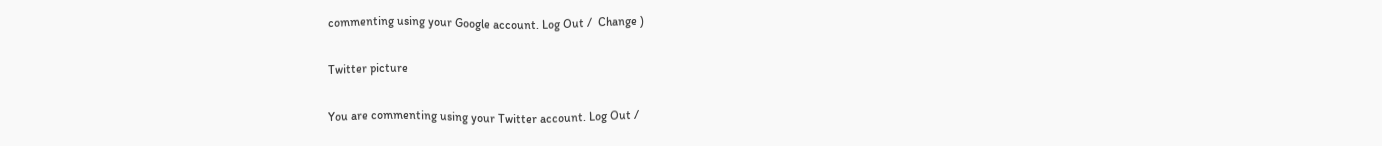commenting using your Google account. Log Out /  Change )

Twitter picture

You are commenting using your Twitter account. Log Out /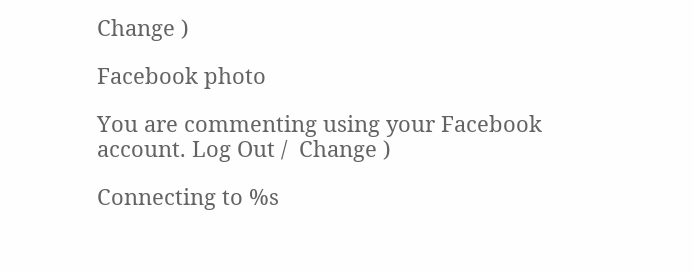Change )

Facebook photo

You are commenting using your Facebook account. Log Out /  Change )

Connecting to %s